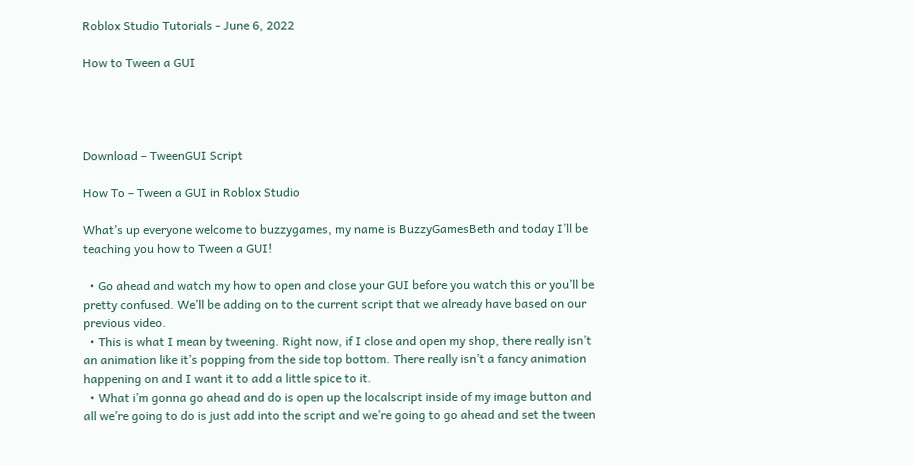Roblox Studio Tutorials - June 6, 2022

How to Tween a GUI




Download – TweenGUI Script

How To – Tween a GUI in Roblox Studio

What’s up everyone welcome to buzzygames, my name is BuzzyGamesBeth and today I’ll be teaching you how to Tween a GUI!

  • Go ahead and watch my how to open and close your GUI before you watch this or you’ll be pretty confused. We’ll be adding on to the current script that we already have based on our previous video.
  • This is what I mean by tweening. Right now, if I close and open my shop, there really isn’t an animation like it’s popping from the side top bottom. There really isn’t a fancy animation happening on and I want it to add a little spice to it.
  • What i’m gonna go ahead and do is open up the localscript inside of my image button and all we’re going to do is just add into the script and we’re going to go ahead and set the tween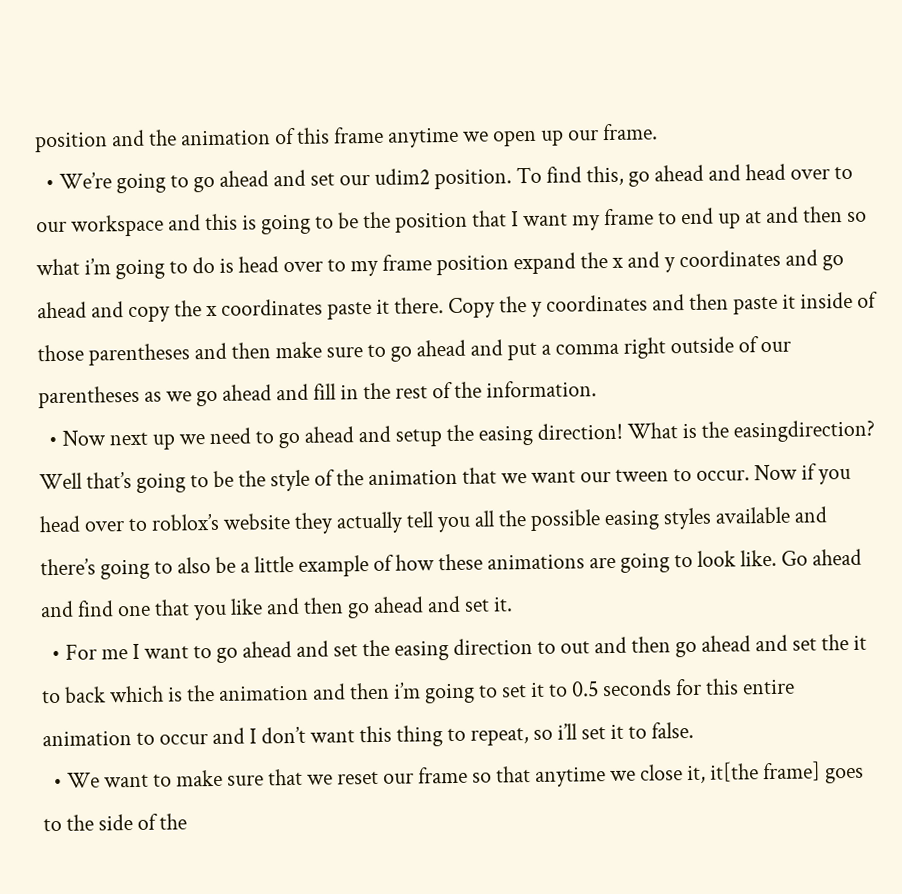position and the animation of this frame anytime we open up our frame.
  • We’re going to go ahead and set our udim2 position. To find this, go ahead and head over to our workspace and this is going to be the position that I want my frame to end up at and then so what i’m going to do is head over to my frame position expand the x and y coordinates and go ahead and copy the x coordinates paste it there. Copy the y coordinates and then paste it inside of those parentheses and then make sure to go ahead and put a comma right outside of our parentheses as we go ahead and fill in the rest of the information.
  • Now next up we need to go ahead and setup the easing direction! What is the easingdirection? Well that’s going to be the style of the animation that we want our tween to occur. Now if you head over to roblox’s website they actually tell you all the possible easing styles available and there’s going to also be a little example of how these animations are going to look like. Go ahead and find one that you like and then go ahead and set it.
  • For me I want to go ahead and set the easing direction to out and then go ahead and set the it to back which is the animation and then i’m going to set it to 0.5 seconds for this entire animation to occur and I don’t want this thing to repeat, so i’ll set it to false.
  • We want to make sure that we reset our frame so that anytime we close it, it[the frame] goes to the side of the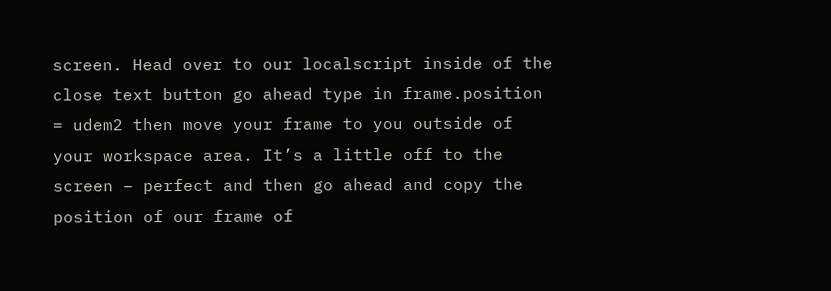screen. Head over to our localscript inside of the close text button go ahead type in frame.position = udem2 then move your frame to you outside of your workspace area. It’s a little off to the screen – perfect and then go ahead and copy the position of our frame of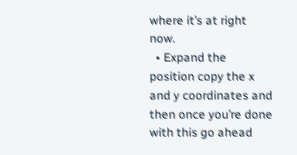where it’s at right now.
  • Expand the position copy the x and y coordinates and then once you’re done with this go ahead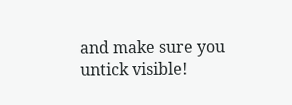and make sure you untick visible!